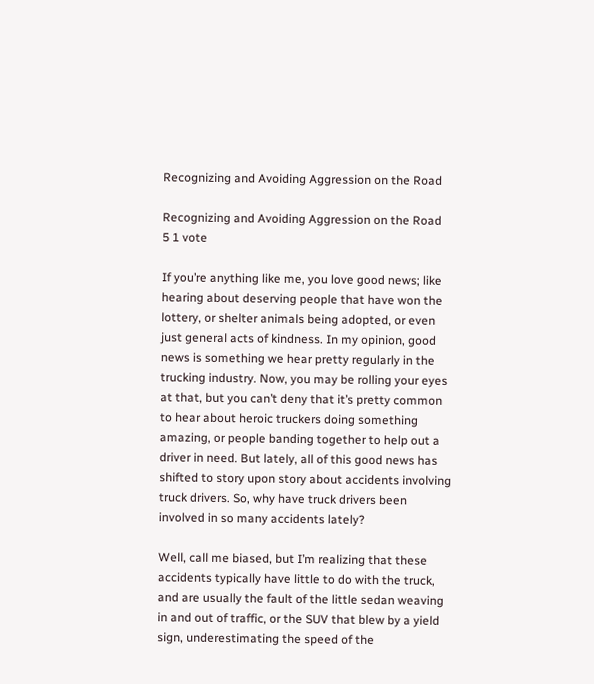Recognizing and Avoiding Aggression on the Road

Recognizing and Avoiding Aggression on the Road
5 1 vote

If you’re anything like me, you love good news; like hearing about deserving people that have won the lottery, or shelter animals being adopted, or even just general acts of kindness. In my opinion, good news is something we hear pretty regularly in the trucking industry. Now, you may be rolling your eyes at that, but you can’t deny that it’s pretty common to hear about heroic truckers doing something amazing, or people banding together to help out a driver in need. But lately, all of this good news has shifted to story upon story about accidents involving truck drivers. So, why have truck drivers been involved in so many accidents lately?

Well, call me biased, but I’m realizing that these accidents typically have little to do with the truck, and are usually the fault of the little sedan weaving in and out of traffic, or the SUV that blew by a yield sign, underestimating the speed of the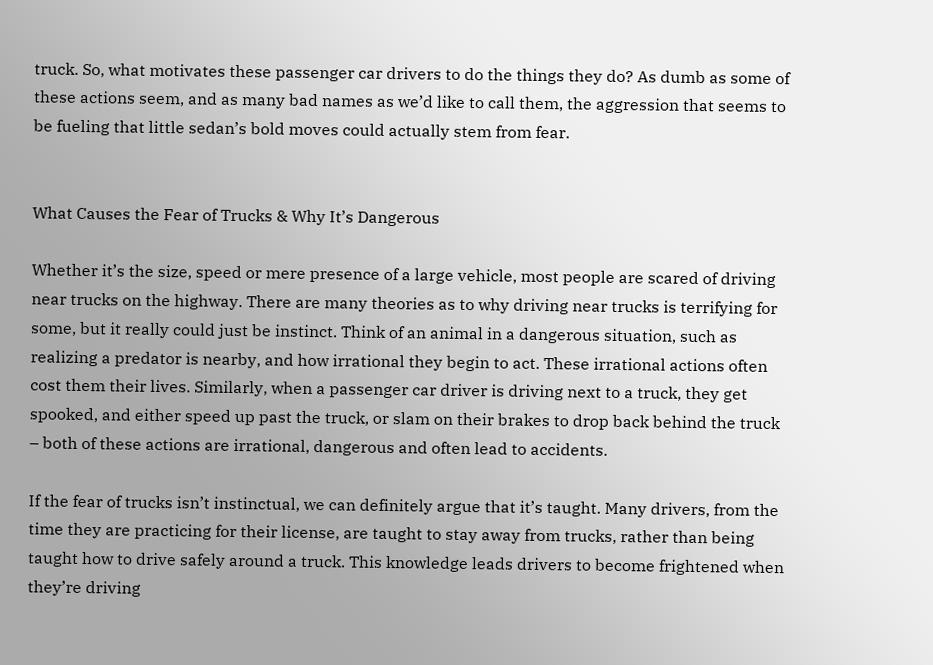truck. So, what motivates these passenger car drivers to do the things they do? As dumb as some of these actions seem, and as many bad names as we’d like to call them, the aggression that seems to be fueling that little sedan’s bold moves could actually stem from fear.


What Causes the Fear of Trucks & Why It’s Dangerous

Whether it’s the size, speed or mere presence of a large vehicle, most people are scared of driving near trucks on the highway. There are many theories as to why driving near trucks is terrifying for some, but it really could just be instinct. Think of an animal in a dangerous situation, such as realizing a predator is nearby, and how irrational they begin to act. These irrational actions often cost them their lives. Similarly, when a passenger car driver is driving next to a truck, they get spooked, and either speed up past the truck, or slam on their brakes to drop back behind the truck – both of these actions are irrational, dangerous and often lead to accidents.

If the fear of trucks isn’t instinctual, we can definitely argue that it’s taught. Many drivers, from the time they are practicing for their license, are taught to stay away from trucks, rather than being taught how to drive safely around a truck. This knowledge leads drivers to become frightened when they’re driving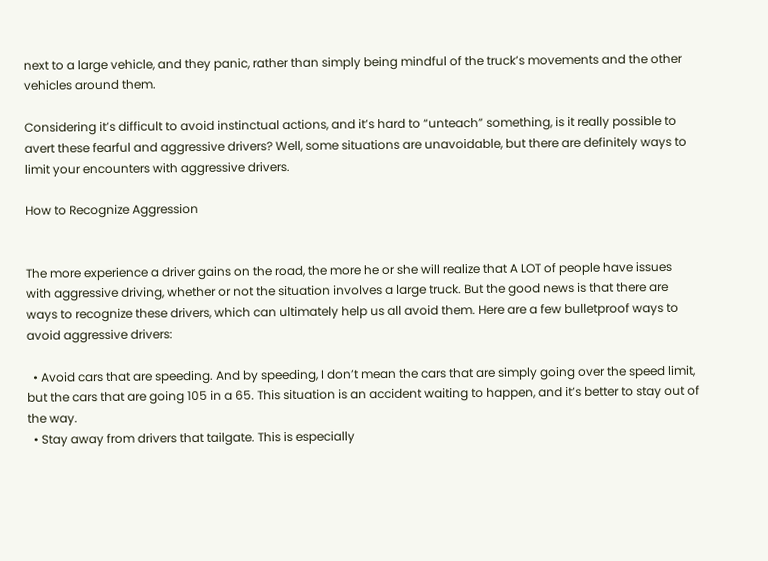next to a large vehicle, and they panic, rather than simply being mindful of the truck’s movements and the other vehicles around them.

Considering it’s difficult to avoid instinctual actions, and it’s hard to “unteach” something, is it really possible to avert these fearful and aggressive drivers? Well, some situations are unavoidable, but there are definitely ways to limit your encounters with aggressive drivers.

How to Recognize Aggression


The more experience a driver gains on the road, the more he or she will realize that A LOT of people have issues with aggressive driving, whether or not the situation involves a large truck. But the good news is that there are ways to recognize these drivers, which can ultimately help us all avoid them. Here are a few bulletproof ways to avoid aggressive drivers:

  • Avoid cars that are speeding. And by speeding, I don’t mean the cars that are simply going over the speed limit, but the cars that are going 105 in a 65. This situation is an accident waiting to happen, and it’s better to stay out of the way.
  • Stay away from drivers that tailgate. This is especially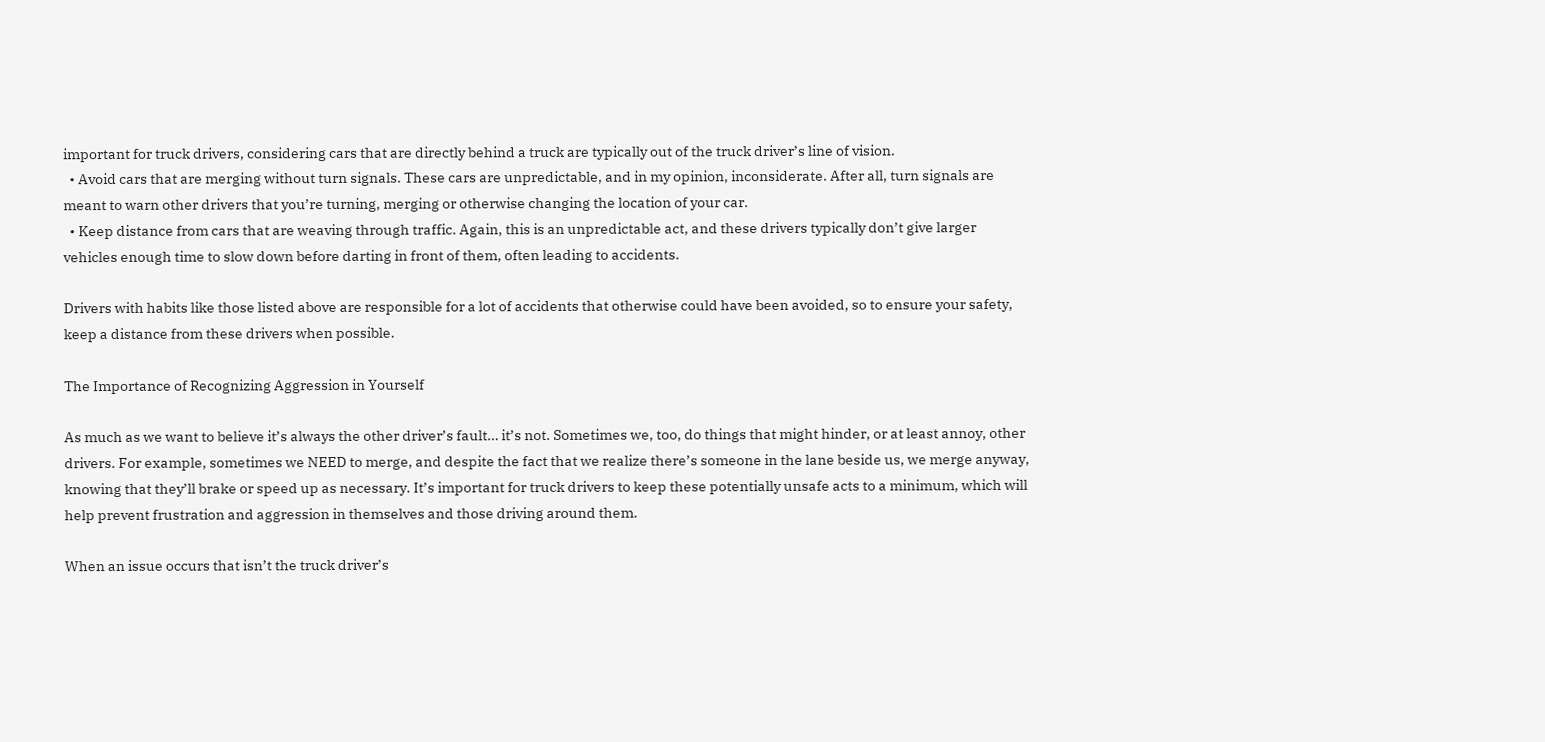important for truck drivers, considering cars that are directly behind a truck are typically out of the truck driver’s line of vision.
  • Avoid cars that are merging without turn signals. These cars are unpredictable, and in my opinion, inconsiderate. After all, turn signals are meant to warn other drivers that you’re turning, merging or otherwise changing the location of your car.
  • Keep distance from cars that are weaving through traffic. Again, this is an unpredictable act, and these drivers typically don’t give larger vehicles enough time to slow down before darting in front of them, often leading to accidents.

Drivers with habits like those listed above are responsible for a lot of accidents that otherwise could have been avoided, so to ensure your safety, keep a distance from these drivers when possible.

The Importance of Recognizing Aggression in Yourself

As much as we want to believe it’s always the other driver’s fault… it’s not. Sometimes we, too, do things that might hinder, or at least annoy, other drivers. For example, sometimes we NEED to merge, and despite the fact that we realize there’s someone in the lane beside us, we merge anyway, knowing that they’ll brake or speed up as necessary. It’s important for truck drivers to keep these potentially unsafe acts to a minimum, which will help prevent frustration and aggression in themselves and those driving around them.

When an issue occurs that isn’t the truck driver’s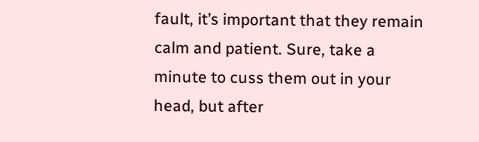fault, it’s important that they remain calm and patient. Sure, take a minute to cuss them out in your head, but after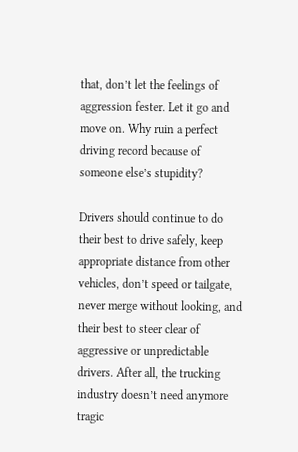that, don’t let the feelings of aggression fester. Let it go and move on. Why ruin a perfect driving record because of someone else’s stupidity?

Drivers should continue to do their best to drive safely, keep appropriate distance from other vehicles, don’t speed or tailgate, never merge without looking, and their best to steer clear of aggressive or unpredictable drivers. After all, the trucking industry doesn’t need anymore tragic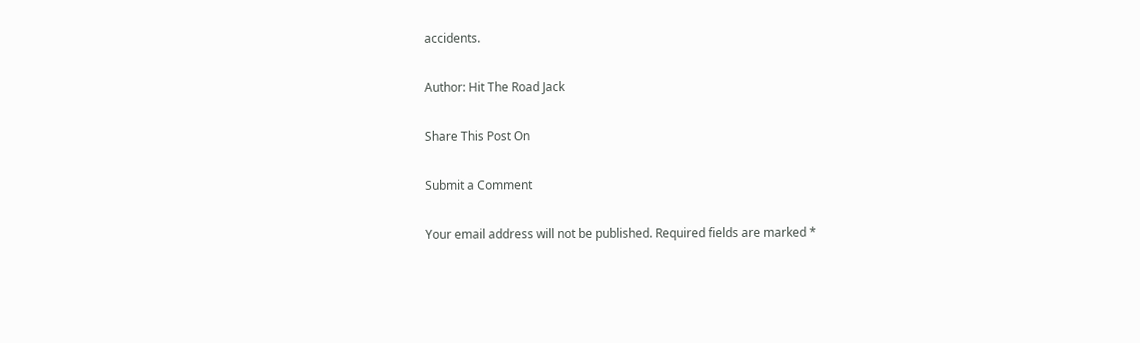accidents.

Author: Hit The Road Jack

Share This Post On

Submit a Comment

Your email address will not be published. Required fields are marked *